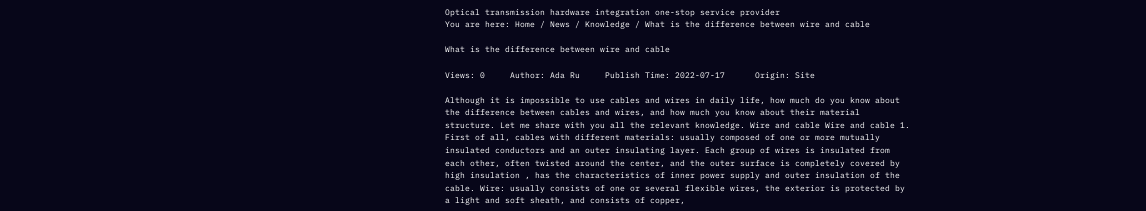Optical transmission hardware integration one-stop service provider
You are here: Home / News / Knowledge / What is the difference between wire and cable

What is the difference between wire and cable

Views: 0     Author: Ada Ru     Publish Time: 2022-07-17      Origin: Site

Although it is impossible to use cables and wires in daily life, how much do you know about the difference between cables and wires, and how much you know about their material structure. Let me share with you all the relevant knowledge. Wire and cable Wire and cable 1. First of all, cables with different materials: usually composed of one or more mutually insulated conductors and an outer insulating layer. Each group of wires is insulated from each other, often twisted around the center, and the outer surface is completely covered by high insulation , has the characteristics of inner power supply and outer insulation of the cable. Wire: usually consists of one or several flexible wires, the exterior is protected by a light and soft sheath, and consists of copper,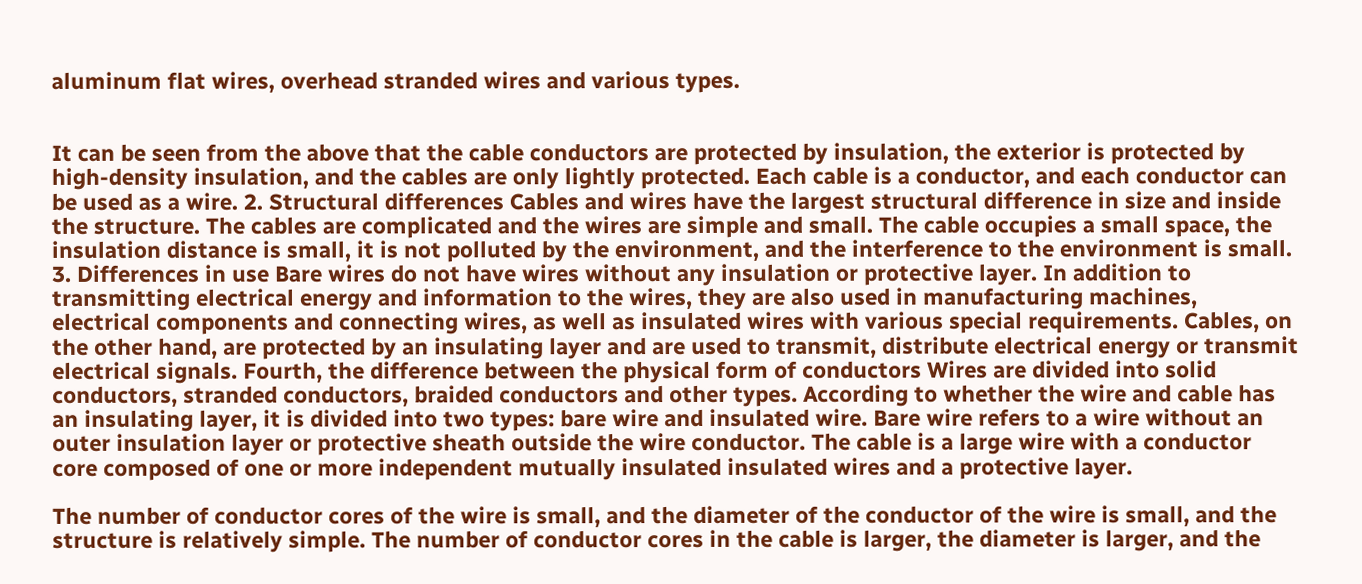aluminum flat wires, overhead stranded wires and various types.


It can be seen from the above that the cable conductors are protected by insulation, the exterior is protected by high-density insulation, and the cables are only lightly protected. Each cable is a conductor, and each conductor can be used as a wire. 2. Structural differences Cables and wires have the largest structural difference in size and inside the structure. The cables are complicated and the wires are simple and small. The cable occupies a small space, the insulation distance is small, it is not polluted by the environment, and the interference to the environment is small. 3. Differences in use Bare wires do not have wires without any insulation or protective layer. In addition to transmitting electrical energy and information to the wires, they are also used in manufacturing machines, electrical components and connecting wires, as well as insulated wires with various special requirements. Cables, on the other hand, are protected by an insulating layer and are used to transmit, distribute electrical energy or transmit electrical signals. Fourth, the difference between the physical form of conductors Wires are divided into solid conductors, stranded conductors, braided conductors and other types. According to whether the wire and cable has an insulating layer, it is divided into two types: bare wire and insulated wire. Bare wire refers to a wire without an outer insulation layer or protective sheath outside the wire conductor. The cable is a large wire with a conductor core composed of one or more independent mutually insulated insulated wires and a protective layer.

The number of conductor cores of the wire is small, and the diameter of the conductor of the wire is small, and the structure is relatively simple. The number of conductor cores in the cable is larger, the diameter is larger, and the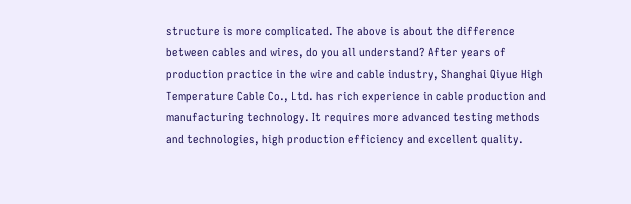structure is more complicated. The above is about the difference between cables and wires, do you all understand? After years of production practice in the wire and cable industry, Shanghai Qiyue High Temperature Cable Co., Ltd. has rich experience in cable production and manufacturing technology. It requires more advanced testing methods and technologies, high production efficiency and excellent quality.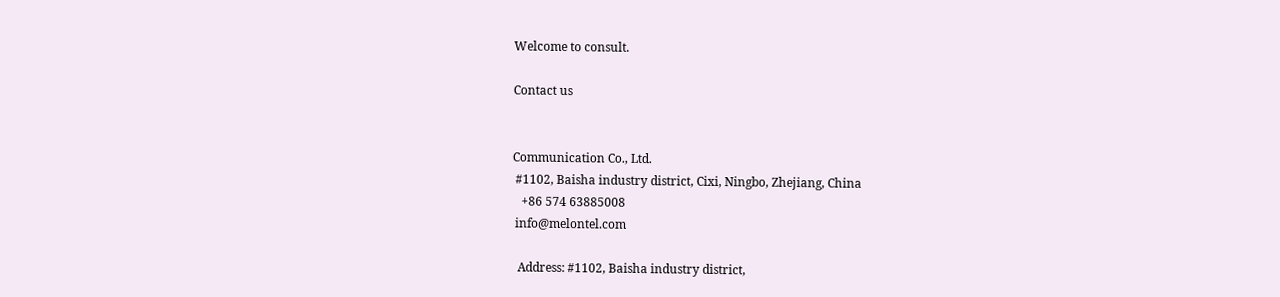Welcome to consult.

Contact us


Communication Co., Ltd.
 #1102, Baisha industry district, Cixi, Ningbo, Zhejiang, China
   +86 574 63885008
 info@melontel.com

  Address: #1102, Baisha industry district,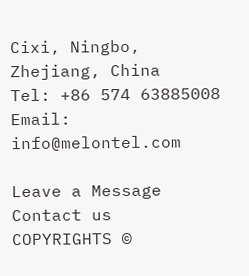Cixi, Ningbo, Zhejiang, China
Tel: +86 574 63885008   Email: info@melontel.com

Leave a Message
Contact us
COPYRIGHTS ©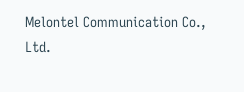Melontel Communication Co., Ltd.